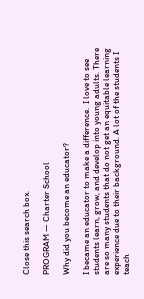Close this search box.

PROGRAM — Charter School

Why did you become an educator?

I became an educator to make a difference.  I love to see students learn, grow, and develop into young adults. There are so many students that do not get an equitable learning experience due to their background. A lot of the students I teach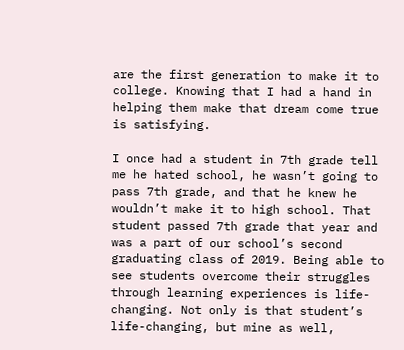are the first generation to make it to college. Knowing that I had a hand in helping them make that dream come true is satisfying.

I once had a student in 7th grade tell me he hated school, he wasn’t going to pass 7th grade, and that he knew he wouldn’t make it to high school. That student passed 7th grade that year and was a part of our school’s second graduating class of 2019. Being able to see students overcome their struggles through learning experiences is life-changing. Not only is that student’s life-changing, but mine as well,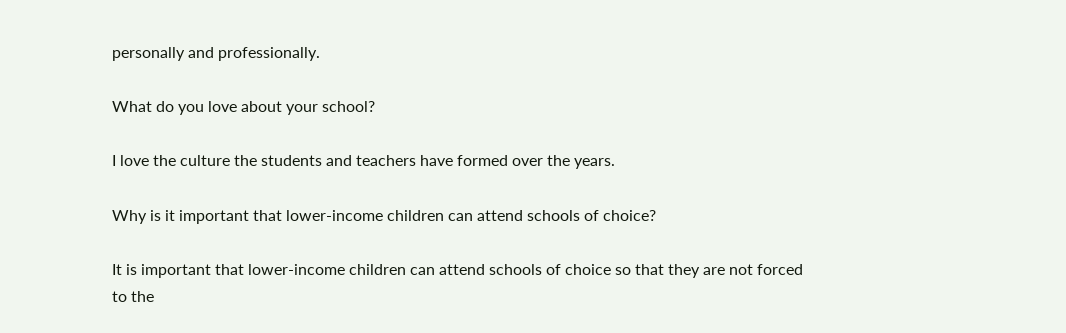personally and professionally.

What do you love about your school?

I love the culture the students and teachers have formed over the years.

Why is it important that lower-income children can attend schools of choice?

It is important that lower-income children can attend schools of choice so that they are not forced to the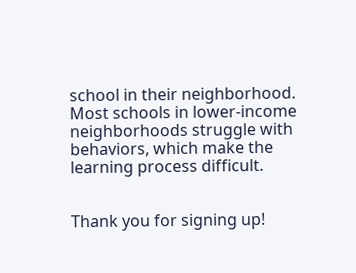school in their neighborhood. Most schools in lower-income neighborhoods struggle with behaviors, which make the learning process difficult.


Thank you for signing up!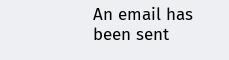An email has been sent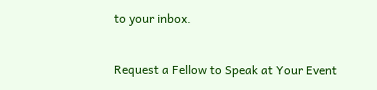to your inbox.

Request a Fellow to Speak at Your Event